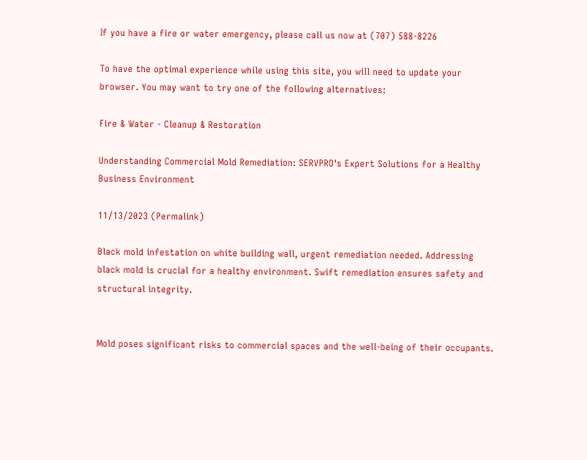If you have a fire or water emergency, please call us now at (707) 588-8226

To have the optimal experience while using this site, you will need to update your browser. You may want to try one of the following alternatives:

Fire & Water - Cleanup & Restoration

Understanding Commercial Mold Remediation: SERVPRO's Expert Solutions for a Healthy Business Environment

11/13/2023 (Permalink)

Black mold infestation on white building wall, urgent remediation needed. Addressing black mold is crucial for a healthy environment. Swift remediation ensures safety and structural integrity.


Mold poses significant risks to commercial spaces and the well-being of their occupants.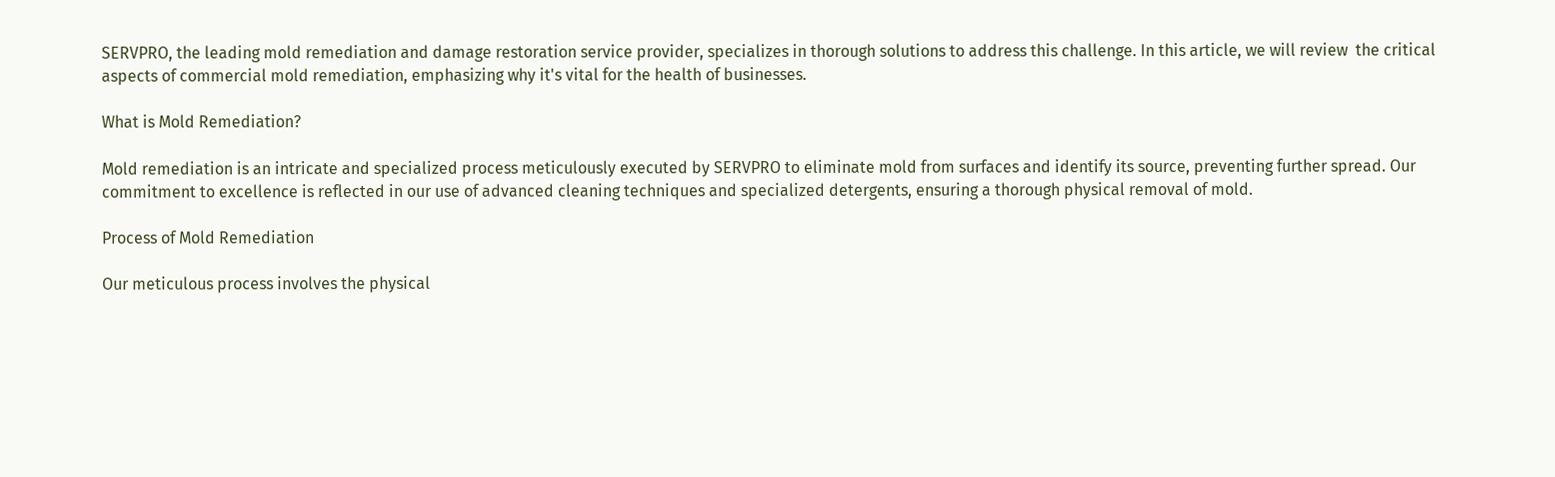SERVPRO, the leading mold remediation and damage restoration service provider, specializes in thorough solutions to address this challenge. In this article, we will review  the critical aspects of commercial mold remediation, emphasizing why it's vital for the health of businesses.

What is Mold Remediation?

Mold remediation is an intricate and specialized process meticulously executed by SERVPRO to eliminate mold from surfaces and identify its source, preventing further spread. Our commitment to excellence is reflected in our use of advanced cleaning techniques and specialized detergents, ensuring a thorough physical removal of mold.

Process of Mold Remediation

Our meticulous process involves the physical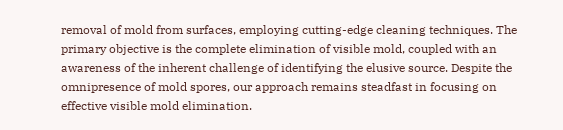removal of mold from surfaces, employing cutting-edge cleaning techniques. The primary objective is the complete elimination of visible mold, coupled with an awareness of the inherent challenge of identifying the elusive source. Despite the omnipresence of mold spores, our approach remains steadfast in focusing on effective visible mold elimination.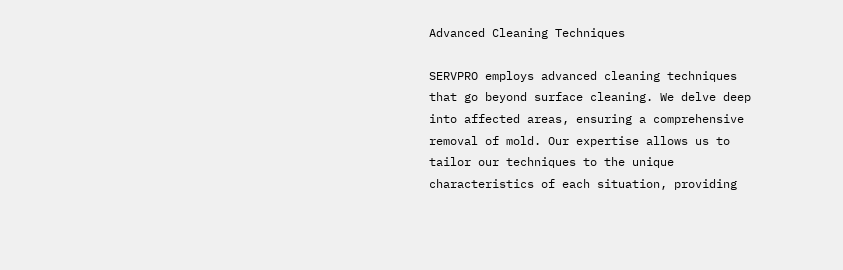Advanced Cleaning Techniques

SERVPRO employs advanced cleaning techniques that go beyond surface cleaning. We delve deep into affected areas, ensuring a comprehensive removal of mold. Our expertise allows us to tailor our techniques to the unique characteristics of each situation, providing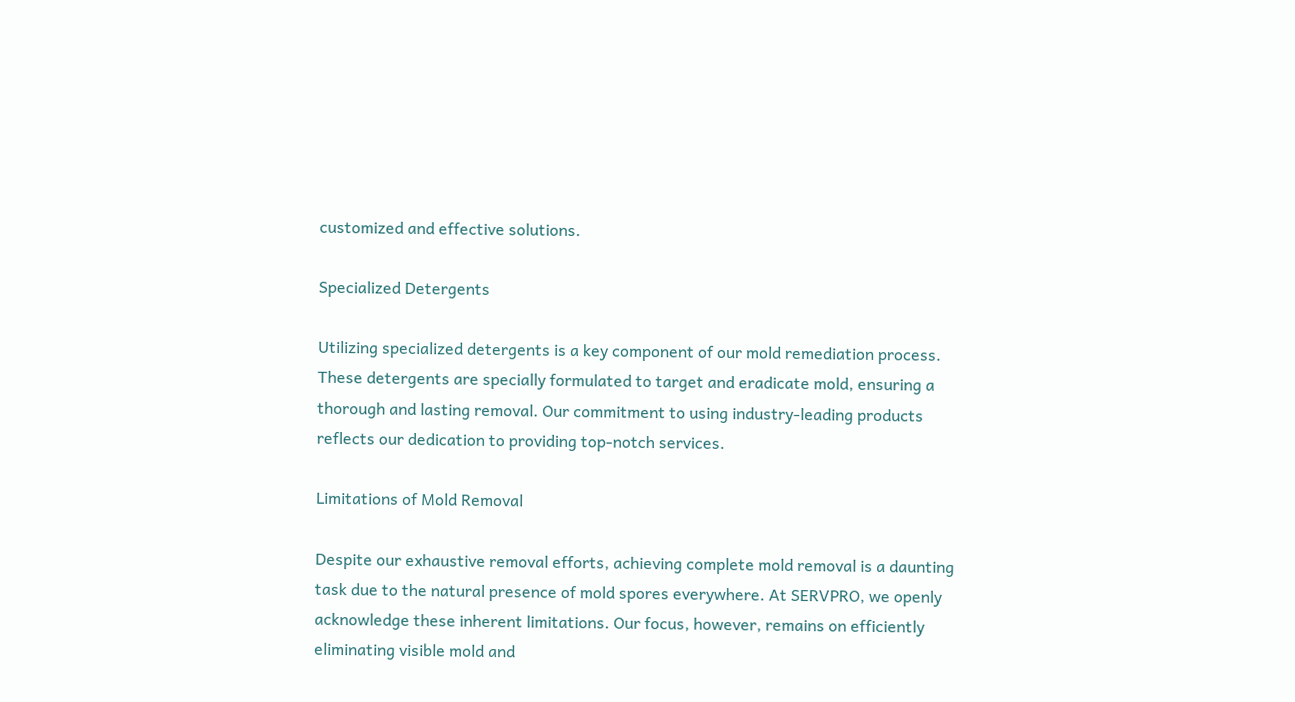customized and effective solutions.

Specialized Detergents

Utilizing specialized detergents is a key component of our mold remediation process. These detergents are specially formulated to target and eradicate mold, ensuring a thorough and lasting removal. Our commitment to using industry-leading products reflects our dedication to providing top-notch services.

Limitations of Mold Removal

Despite our exhaustive removal efforts, achieving complete mold removal is a daunting task due to the natural presence of mold spores everywhere. At SERVPRO, we openly acknowledge these inherent limitations. Our focus, however, remains on efficiently eliminating visible mold and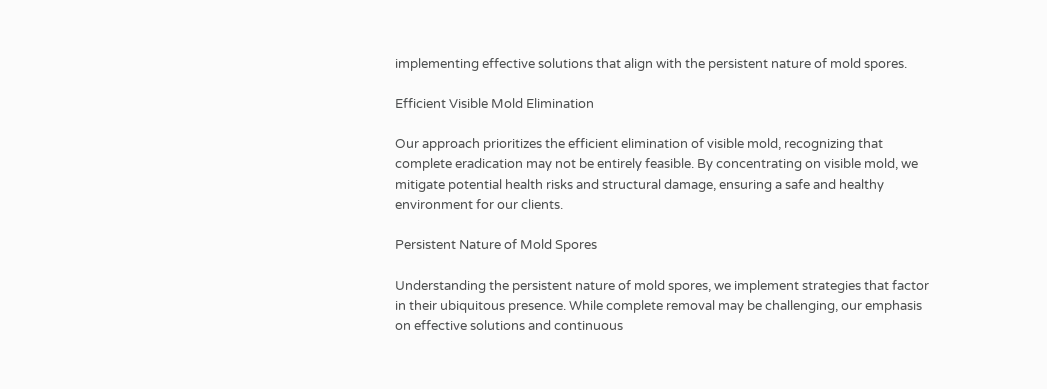implementing effective solutions that align with the persistent nature of mold spores.

Efficient Visible Mold Elimination

Our approach prioritizes the efficient elimination of visible mold, recognizing that complete eradication may not be entirely feasible. By concentrating on visible mold, we mitigate potential health risks and structural damage, ensuring a safe and healthy environment for our clients.

Persistent Nature of Mold Spores

Understanding the persistent nature of mold spores, we implement strategies that factor in their ubiquitous presence. While complete removal may be challenging, our emphasis on effective solutions and continuous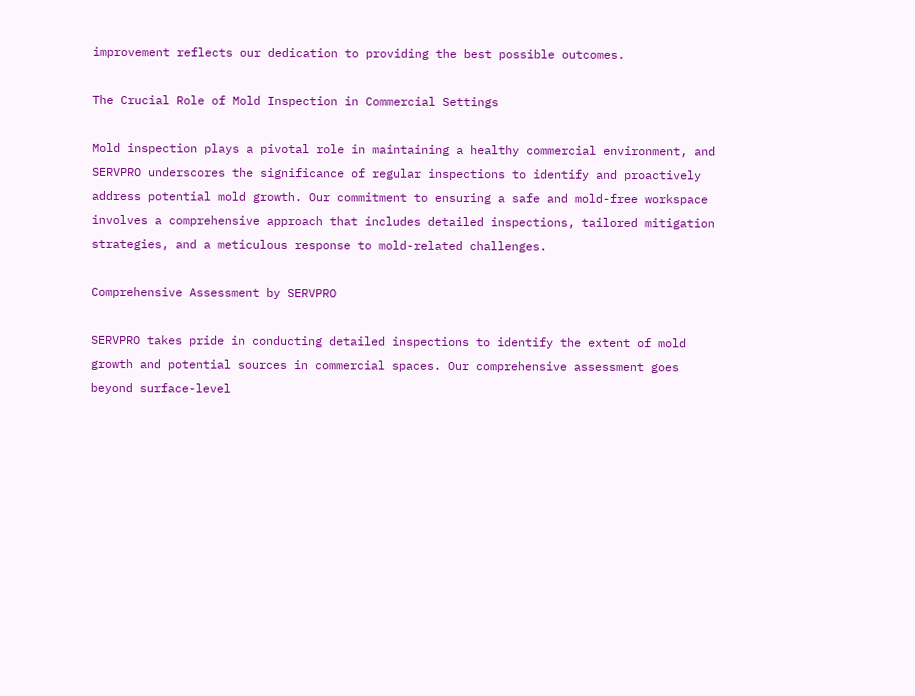improvement reflects our dedication to providing the best possible outcomes.

The Crucial Role of Mold Inspection in Commercial Settings

Mold inspection plays a pivotal role in maintaining a healthy commercial environment, and SERVPRO underscores the significance of regular inspections to identify and proactively address potential mold growth. Our commitment to ensuring a safe and mold-free workspace involves a comprehensive approach that includes detailed inspections, tailored mitigation strategies, and a meticulous response to mold-related challenges.

Comprehensive Assessment by SERVPRO

SERVPRO takes pride in conducting detailed inspections to identify the extent of mold growth and potential sources in commercial spaces. Our comprehensive assessment goes beyond surface-level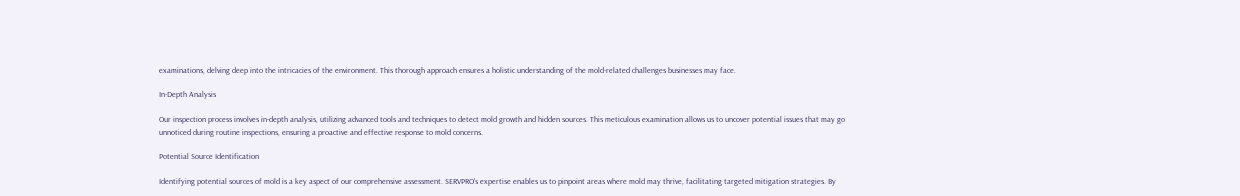examinations, delving deep into the intricacies of the environment. This thorough approach ensures a holistic understanding of the mold-related challenges businesses may face.

In-Depth Analysis

Our inspection process involves in-depth analysis, utilizing advanced tools and techniques to detect mold growth and hidden sources. This meticulous examination allows us to uncover potential issues that may go unnoticed during routine inspections, ensuring a proactive and effective response to mold concerns.

Potential Source Identification

Identifying potential sources of mold is a key aspect of our comprehensive assessment. SERVPRO's expertise enables us to pinpoint areas where mold may thrive, facilitating targeted mitigation strategies. By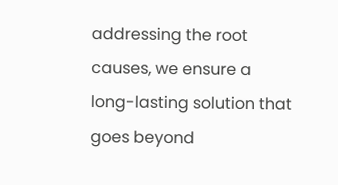addressing the root causes, we ensure a long-lasting solution that goes beyond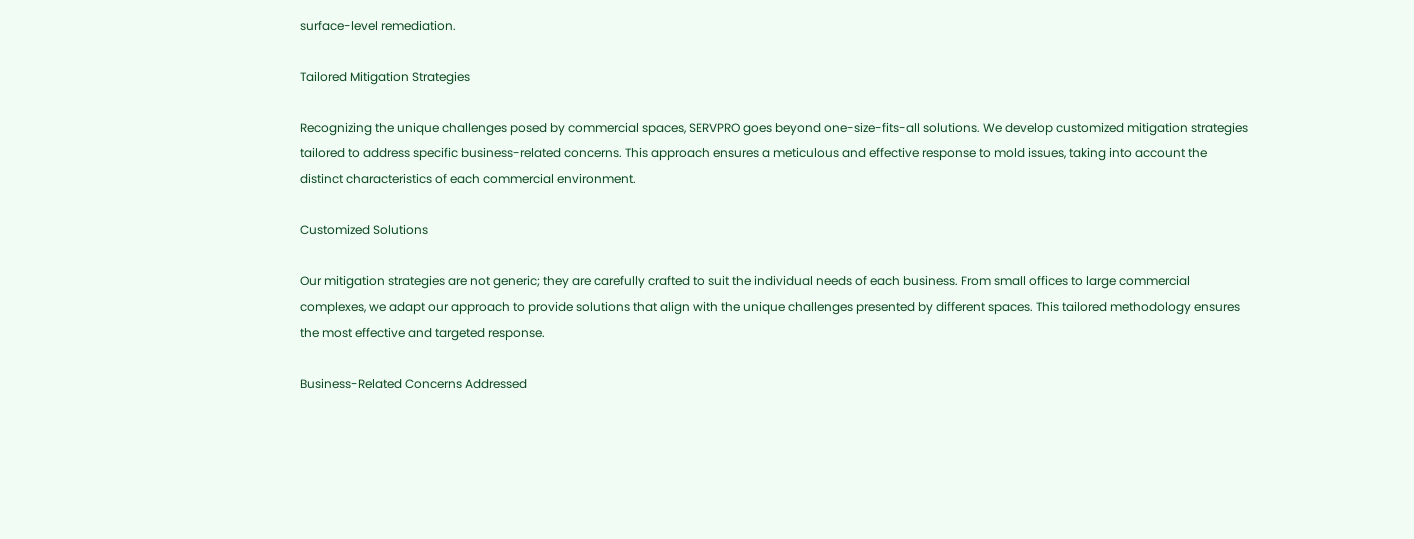surface-level remediation.

Tailored Mitigation Strategies

Recognizing the unique challenges posed by commercial spaces, SERVPRO goes beyond one-size-fits-all solutions. We develop customized mitigation strategies tailored to address specific business-related concerns. This approach ensures a meticulous and effective response to mold issues, taking into account the distinct characteristics of each commercial environment.

Customized Solutions

Our mitigation strategies are not generic; they are carefully crafted to suit the individual needs of each business. From small offices to large commercial complexes, we adapt our approach to provide solutions that align with the unique challenges presented by different spaces. This tailored methodology ensures the most effective and targeted response.

Business-Related Concerns Addressed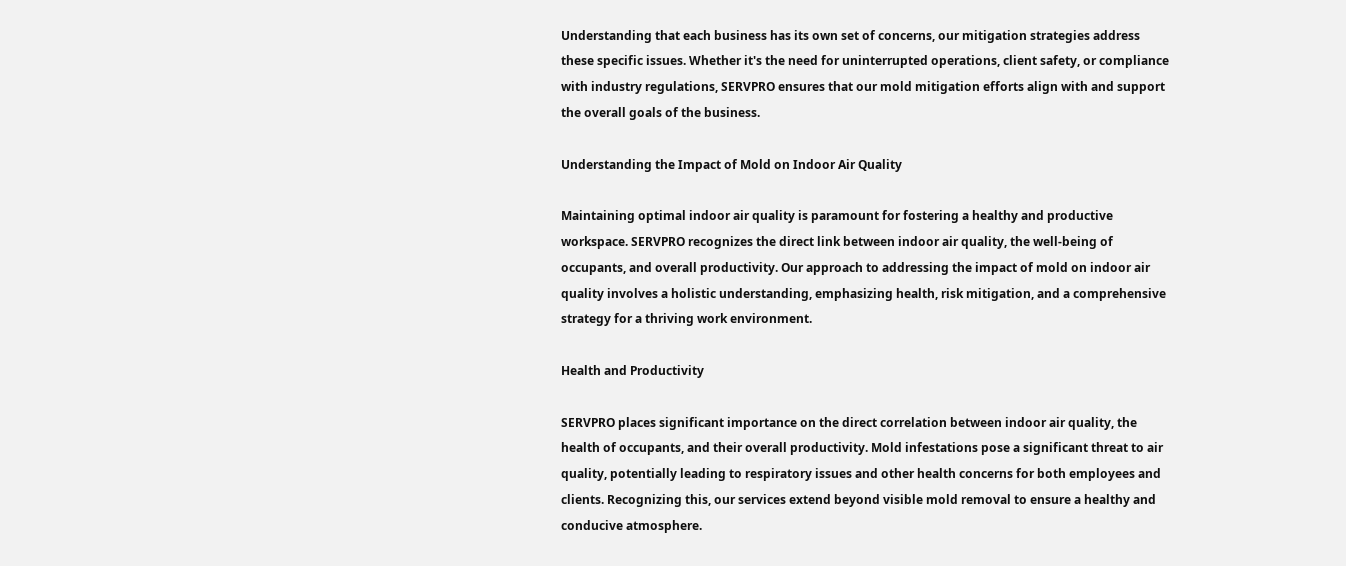Understanding that each business has its own set of concerns, our mitigation strategies address these specific issues. Whether it's the need for uninterrupted operations, client safety, or compliance with industry regulations, SERVPRO ensures that our mold mitigation efforts align with and support the overall goals of the business.

Understanding the Impact of Mold on Indoor Air Quality

Maintaining optimal indoor air quality is paramount for fostering a healthy and productive workspace. SERVPRO recognizes the direct link between indoor air quality, the well-being of occupants, and overall productivity. Our approach to addressing the impact of mold on indoor air quality involves a holistic understanding, emphasizing health, risk mitigation, and a comprehensive strategy for a thriving work environment.

Health and Productivity

SERVPRO places significant importance on the direct correlation between indoor air quality, the health of occupants, and their overall productivity. Mold infestations pose a significant threat to air quality, potentially leading to respiratory issues and other health concerns for both employees and clients. Recognizing this, our services extend beyond visible mold removal to ensure a healthy and conducive atmosphere.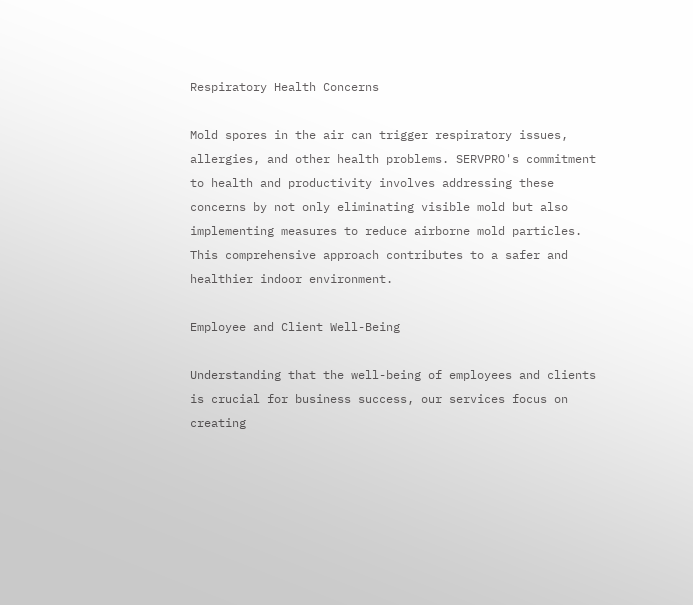Respiratory Health Concerns

Mold spores in the air can trigger respiratory issues, allergies, and other health problems. SERVPRO's commitment to health and productivity involves addressing these concerns by not only eliminating visible mold but also implementing measures to reduce airborne mold particles. This comprehensive approach contributes to a safer and healthier indoor environment.

Employee and Client Well-Being

Understanding that the well-being of employees and clients is crucial for business success, our services focus on creating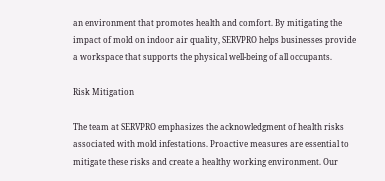an environment that promotes health and comfort. By mitigating the impact of mold on indoor air quality, SERVPRO helps businesses provide a workspace that supports the physical well-being of all occupants.

Risk Mitigation

The team at SERVPRO emphasizes the acknowledgment of health risks associated with mold infestations. Proactive measures are essential to mitigate these risks and create a healthy working environment. Our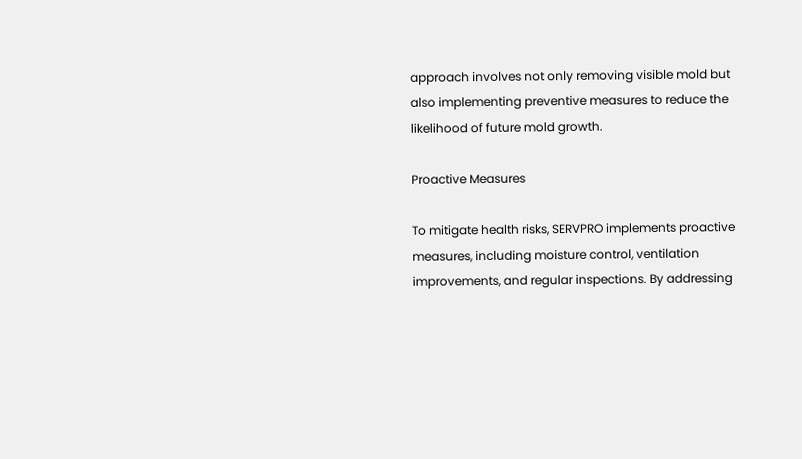approach involves not only removing visible mold but also implementing preventive measures to reduce the likelihood of future mold growth.

Proactive Measures

To mitigate health risks, SERVPRO implements proactive measures, including moisture control, ventilation improvements, and regular inspections. By addressing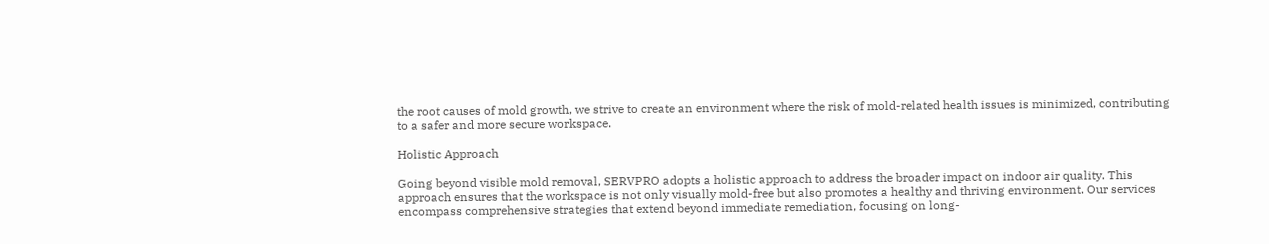the root causes of mold growth, we strive to create an environment where the risk of mold-related health issues is minimized, contributing to a safer and more secure workspace.

Holistic Approach

Going beyond visible mold removal, SERVPRO adopts a holistic approach to address the broader impact on indoor air quality. This approach ensures that the workspace is not only visually mold-free but also promotes a healthy and thriving environment. Our services encompass comprehensive strategies that extend beyond immediate remediation, focusing on long-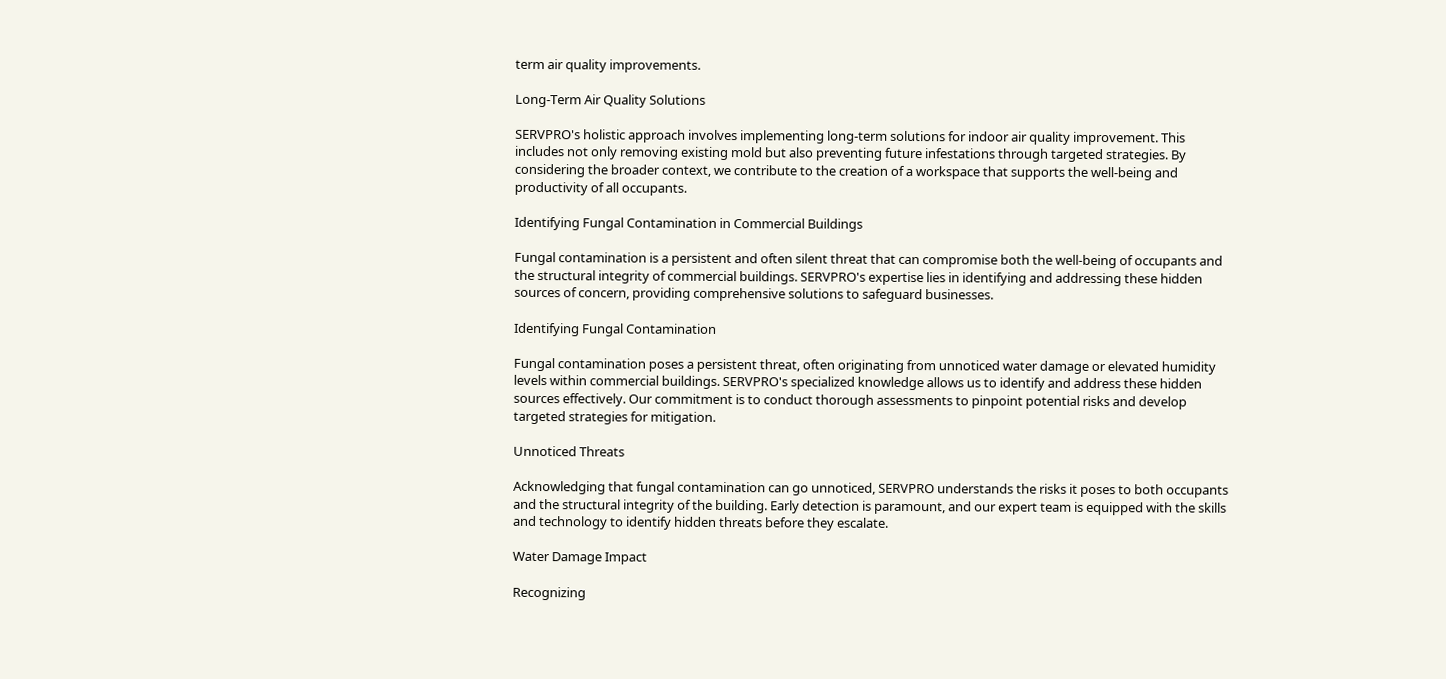term air quality improvements.

Long-Term Air Quality Solutions

SERVPRO's holistic approach involves implementing long-term solutions for indoor air quality improvement. This includes not only removing existing mold but also preventing future infestations through targeted strategies. By considering the broader context, we contribute to the creation of a workspace that supports the well-being and productivity of all occupants.

Identifying Fungal Contamination in Commercial Buildings

Fungal contamination is a persistent and often silent threat that can compromise both the well-being of occupants and the structural integrity of commercial buildings. SERVPRO's expertise lies in identifying and addressing these hidden sources of concern, providing comprehensive solutions to safeguard businesses.

Identifying Fungal Contamination

Fungal contamination poses a persistent threat, often originating from unnoticed water damage or elevated humidity levels within commercial buildings. SERVPRO's specialized knowledge allows us to identify and address these hidden sources effectively. Our commitment is to conduct thorough assessments to pinpoint potential risks and develop targeted strategies for mitigation.

Unnoticed Threats

Acknowledging that fungal contamination can go unnoticed, SERVPRO understands the risks it poses to both occupants and the structural integrity of the building. Early detection is paramount, and our expert team is equipped with the skills and technology to identify hidden threats before they escalate.

Water Damage Impact

Recognizing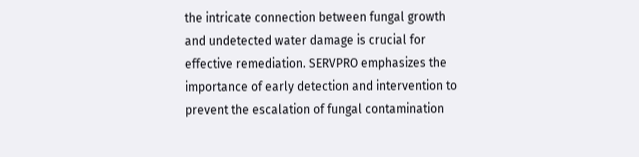the intricate connection between fungal growth and undetected water damage is crucial for effective remediation. SERVPRO emphasizes the importance of early detection and intervention to prevent the escalation of fungal contamination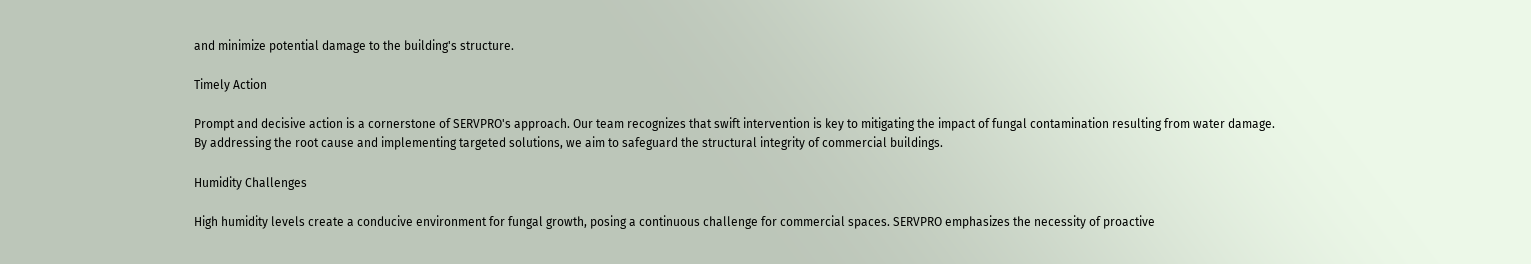and minimize potential damage to the building's structure.

Timely Action

Prompt and decisive action is a cornerstone of SERVPRO's approach. Our team recognizes that swift intervention is key to mitigating the impact of fungal contamination resulting from water damage. By addressing the root cause and implementing targeted solutions, we aim to safeguard the structural integrity of commercial buildings.

Humidity Challenges

High humidity levels create a conducive environment for fungal growth, posing a continuous challenge for commercial spaces. SERVPRO emphasizes the necessity of proactive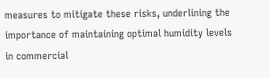measures to mitigate these risks, underlining the importance of maintaining optimal humidity levels in commercial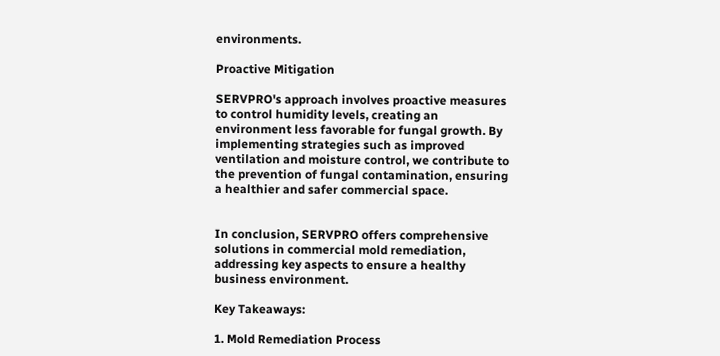environments.

Proactive Mitigation

SERVPRO's approach involves proactive measures to control humidity levels, creating an environment less favorable for fungal growth. By implementing strategies such as improved ventilation and moisture control, we contribute to the prevention of fungal contamination, ensuring a healthier and safer commercial space.


In conclusion, SERVPRO offers comprehensive solutions in commercial mold remediation, addressing key aspects to ensure a healthy business environment.

Key Takeaways:

1. Mold Remediation Process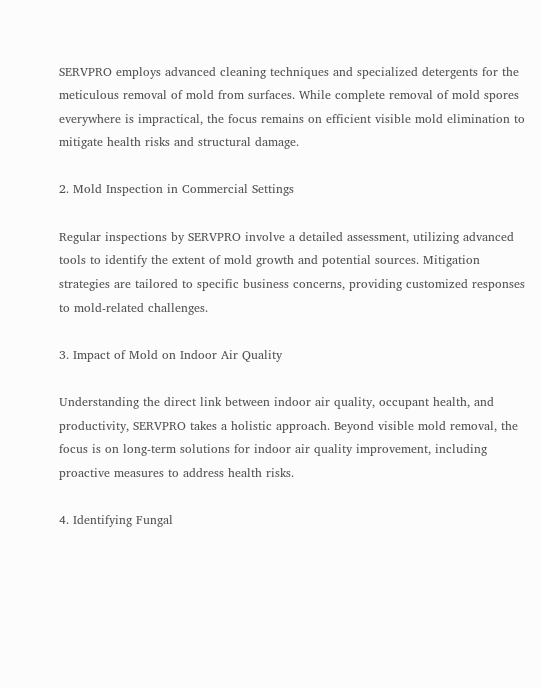SERVPRO employs advanced cleaning techniques and specialized detergents for the meticulous removal of mold from surfaces. While complete removal of mold spores everywhere is impractical, the focus remains on efficient visible mold elimination to mitigate health risks and structural damage.

2. Mold Inspection in Commercial Settings

Regular inspections by SERVPRO involve a detailed assessment, utilizing advanced tools to identify the extent of mold growth and potential sources. Mitigation strategies are tailored to specific business concerns, providing customized responses to mold-related challenges.

3. Impact of Mold on Indoor Air Quality

Understanding the direct link between indoor air quality, occupant health, and productivity, SERVPRO takes a holistic approach. Beyond visible mold removal, the focus is on long-term solutions for indoor air quality improvement, including proactive measures to address health risks.

4. Identifying Fungal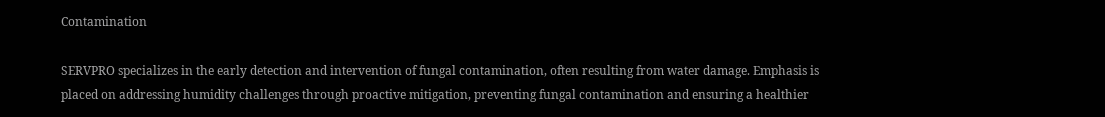Contamination

SERVPRO specializes in the early detection and intervention of fungal contamination, often resulting from water damage. Emphasis is placed on addressing humidity challenges through proactive mitigation, preventing fungal contamination and ensuring a healthier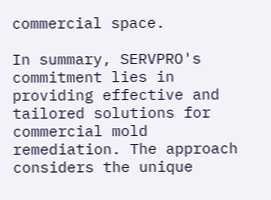commercial space.

In summary, SERVPRO's commitment lies in providing effective and tailored solutions for commercial mold remediation. The approach considers the unique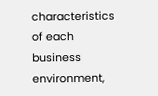characteristics of each business environment,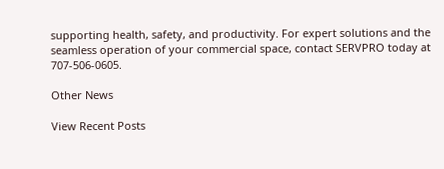supporting health, safety, and productivity. For expert solutions and the seamless operation of your commercial space, contact SERVPRO today at 707-506-0605.

Other News

View Recent Posts